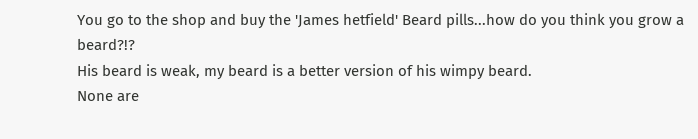You go to the shop and buy the 'James hetfield' Beard pills...how do you think you grow a beard?!?
His beard is weak, my beard is a better version of his wimpy beard.
None are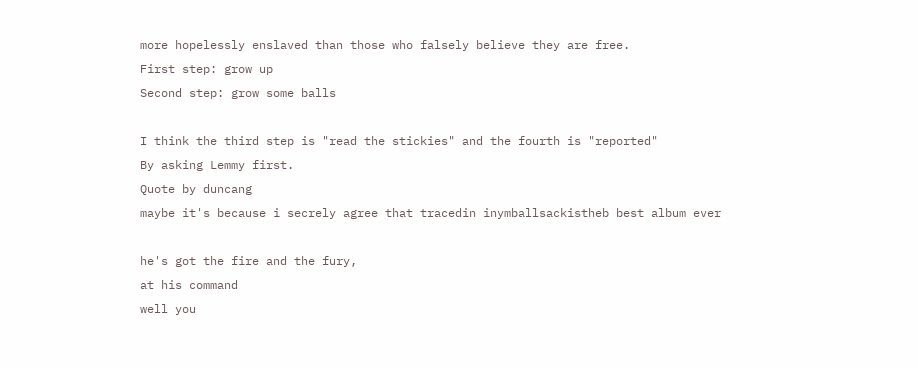more hopelessly enslaved than those who falsely believe they are free.
First step: grow up
Second step: grow some balls

I think the third step is "read the stickies" and the fourth is "reported"
By asking Lemmy first.
Quote by duncang
maybe it's because i secrely agree that tracedin inymballsackistheb best album ever

he's got the fire and the fury,
at his command
well you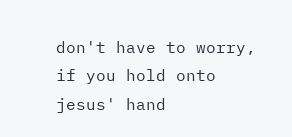don't have to worry,
if you hold onto jesus' hand